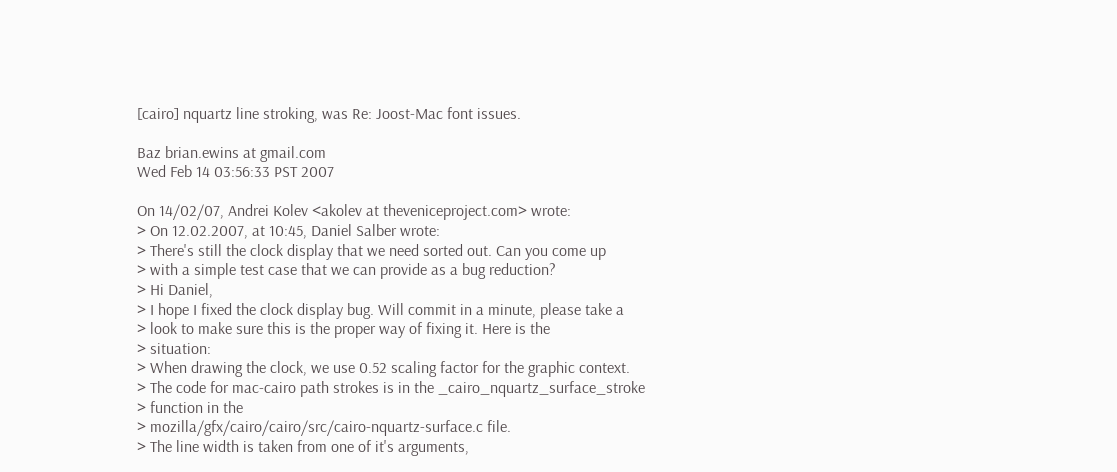[cairo] nquartz line stroking, was Re: Joost-Mac font issues.

Baz brian.ewins at gmail.com
Wed Feb 14 03:56:33 PST 2007

On 14/02/07, Andrei Kolev <akolev at theveniceproject.com> wrote:
> On 12.02.2007, at 10:45, Daniel Salber wrote:
> There's still the clock display that we need sorted out. Can you come up
> with a simple test case that we can provide as a bug reduction?
> Hi Daniel,
> I hope I fixed the clock display bug. Will commit in a minute, please take a
> look to make sure this is the proper way of fixing it. Here is the
> situation:
> When drawing the clock, we use 0.52 scaling factor for the graphic context.
> The code for mac-cairo path strokes is in the _cairo_nquartz_surface_stroke
> function in the
> mozilla/gfx/cairo/cairo/src/cairo-nquartz-surface.c file.
> The line width is taken from one of it's arguments,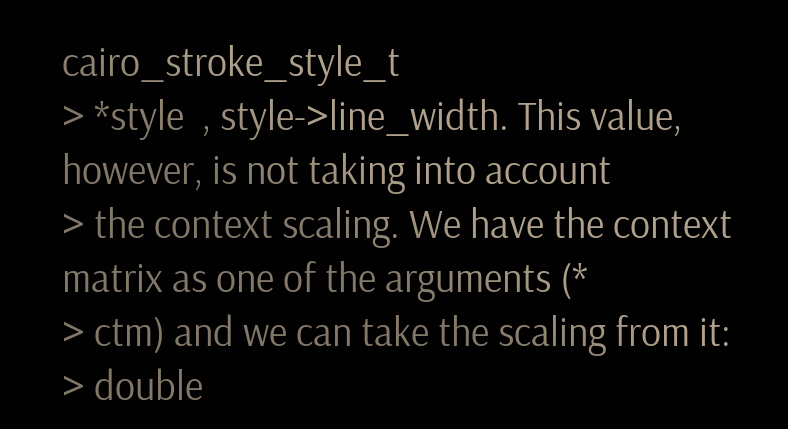cairo_stroke_style_t
> *style  , style->line_width. This value, however, is not taking into account
> the context scaling. We have the context matrix as one of the arguments (*
> ctm) and we can take the scaling from it:
> double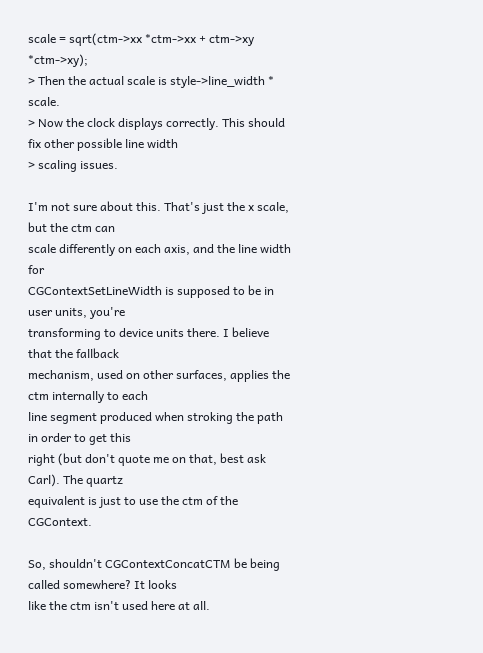scale = sqrt(ctm->xx *ctm->xx + ctm->xy *ctm->xy);
> Then the actual scale is style->line_width * scale.
> Now the clock displays correctly. This should fix other possible line width
> scaling issues.

I'm not sure about this. That's just the x scale, but the ctm can
scale differently on each axis, and the line width for
CGContextSetLineWidth is supposed to be in user units, you're
transforming to device units there. I believe that the fallback
mechanism, used on other surfaces, applies the ctm internally to each
line segment produced when stroking the path in order to get this
right (but don't quote me on that, best ask Carl). The quartz
equivalent is just to use the ctm of the CGContext.

So, shouldn't CGContextConcatCTM be being called somewhere? It looks
like the ctm isn't used here at all.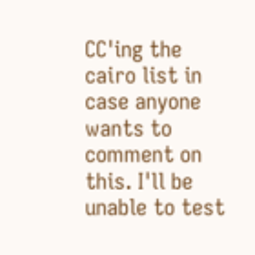CC'ing the cairo list in case anyone wants to comment on this. I'll be
unable to test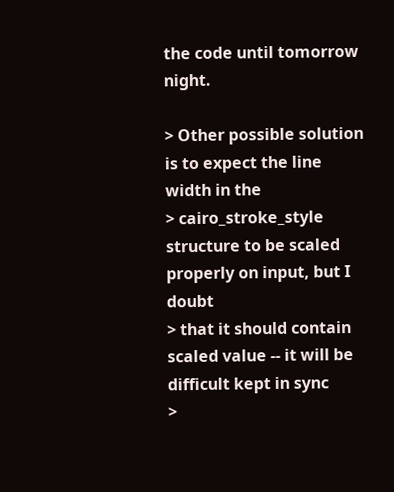the code until tomorrow night.

> Other possible solution is to expect the line width in the
> cairo_stroke_style structure to be scaled properly on input, but I doubt
> that it should contain scaled value -- it will be difficult kept in sync
>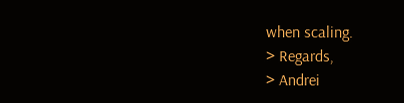when scaling.
> Regards,
> Andrei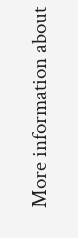More information about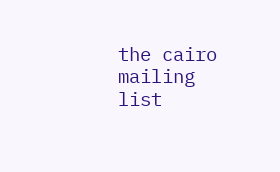the cairo mailing list